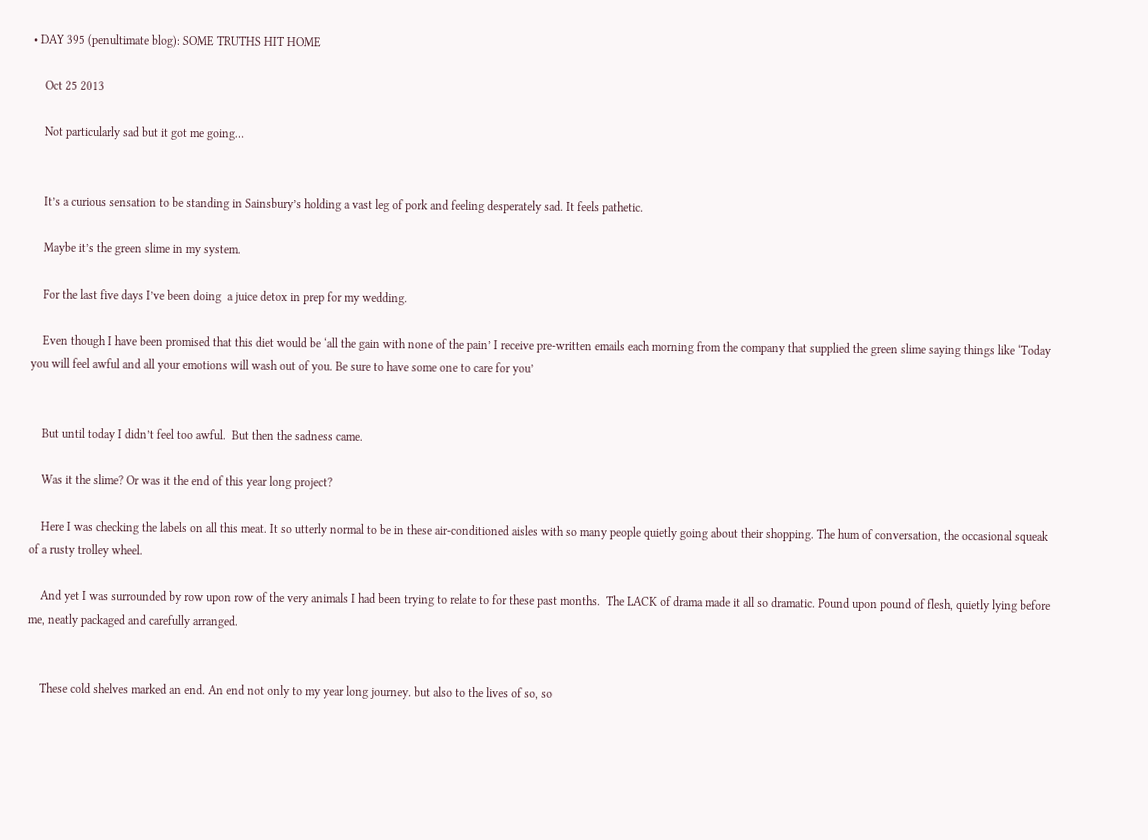• DAY 395 (penultimate blog): SOME TRUTHS HIT HOME

    Oct 25 2013

    Not particularly sad but it got me going…


    It’s a curious sensation to be standing in Sainsbury’s holding a vast leg of pork and feeling desperately sad. It feels pathetic.

    Maybe it’s the green slime in my system.

    For the last five days I’ve been doing  a juice detox in prep for my wedding.

    Even though I have been promised that this diet would be ‘all the gain with none of the pain’ I receive pre-written emails each morning from the company that supplied the green slime saying things like ‘Today you will feel awful and all your emotions will wash out of you. Be sure to have some one to care for you’


    But until today I didn’t feel too awful.  But then the sadness came.

    Was it the slime? Or was it the end of this year long project?

    Here I was checking the labels on all this meat. It so utterly normal to be in these air-conditioned aisles with so many people quietly going about their shopping. The hum of conversation, the occasional squeak of a rusty trolley wheel.

    And yet I was surrounded by row upon row of the very animals I had been trying to relate to for these past months.  The LACK of drama made it all so dramatic. Pound upon pound of flesh, quietly lying before me, neatly packaged and carefully arranged.


    These cold shelves marked an end. An end not only to my year long journey. but also to the lives of so, so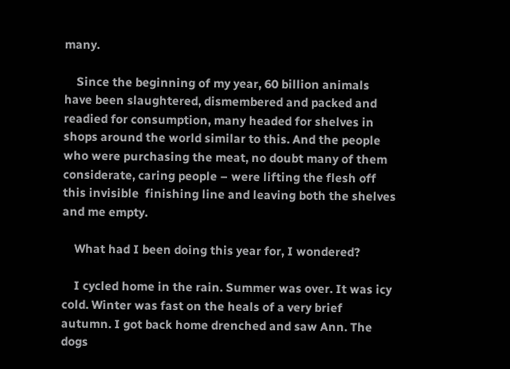many.

    Since the beginning of my year, 60 billion animals have been slaughtered, dismembered and packed and readied for consumption, many headed for shelves in shops around the world similar to this. And the people who were purchasing the meat, no doubt many of them considerate, caring people – were lifting the flesh off this invisible  finishing line and leaving both the shelves and me empty.

    What had I been doing this year for, I wondered?

    I cycled home in the rain. Summer was over. It was icy cold. Winter was fast on the heals of a very brief autumn. I got back home drenched and saw Ann. The dogs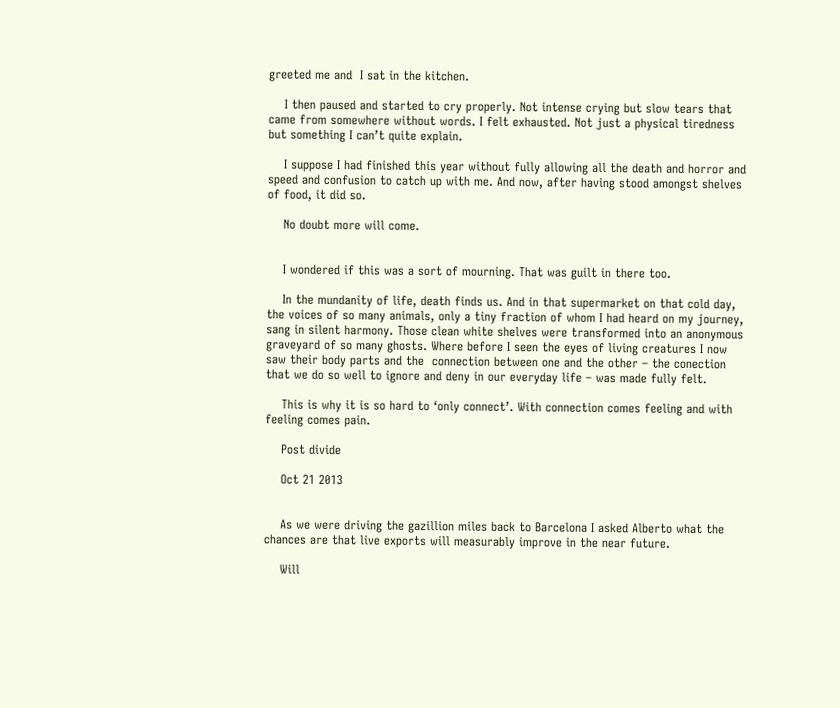greeted me and  I sat in the kitchen.

    I then paused and started to cry properly. Not intense crying but slow tears that came from somewhere without words. I felt exhausted. Not just a physical tiredness but something I can’t quite explain.

    I suppose I had finished this year without fully allowing all the death and horror and speed and confusion to catch up with me. And now, after having stood amongst shelves of food, it did so.

    No doubt more will come.


    I wondered if this was a sort of mourning. That was guilt in there too.

    In the mundanity of life, death finds us. And in that supermarket on that cold day, the voices of so many animals, only a tiny fraction of whom I had heard on my journey, sang in silent harmony. Those clean white shelves were transformed into an anonymous graveyard of so many ghosts. Where before I seen the eyes of living creatures I now saw their body parts and the  connection between one and the other – the conection that we do so well to ignore and deny in our everyday life – was made fully felt.

    This is why it is so hard to ‘only connect’. With connection comes feeling and with feeling comes pain.

    Post divide

    Oct 21 2013


    As we were driving the gazillion miles back to Barcelona I asked Alberto what the chances are that live exports will measurably improve in the near future.

    Will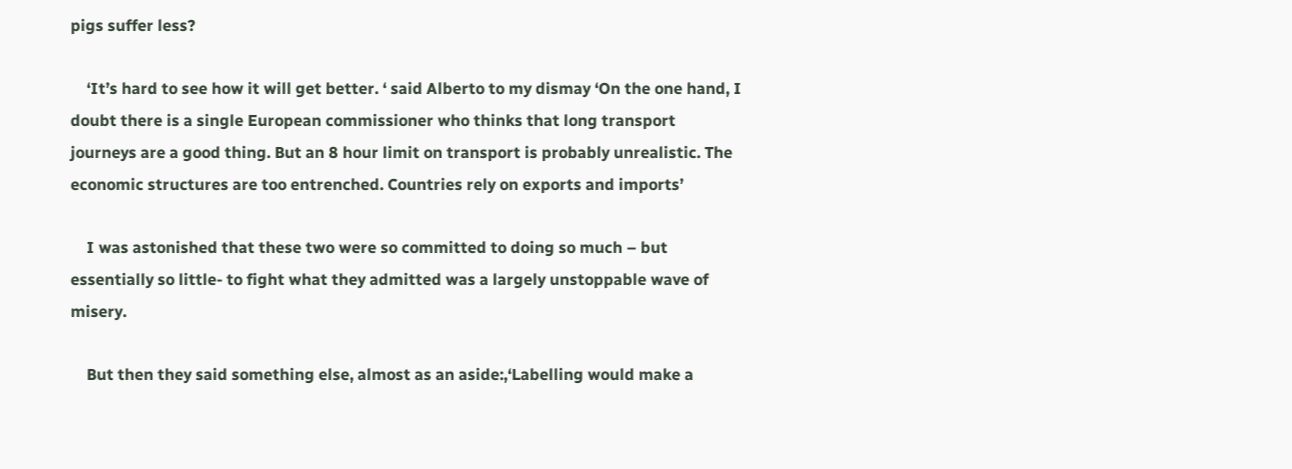pigs suffer less?

    ‘It’s hard to see how it will get better. ‘ said Alberto to my dismay ‘On the one hand, I doubt there is a single European commissioner who thinks that long transport journeys are a good thing. But an 8 hour limit on transport is probably unrealistic. The economic structures are too entrenched. Countries rely on exports and imports’

    I was astonished that these two were so committed to doing so much – but essentially so little- to fight what they admitted was a largely unstoppable wave of misery.

    But then they said something else, almost as an aside:,‘Labelling would make a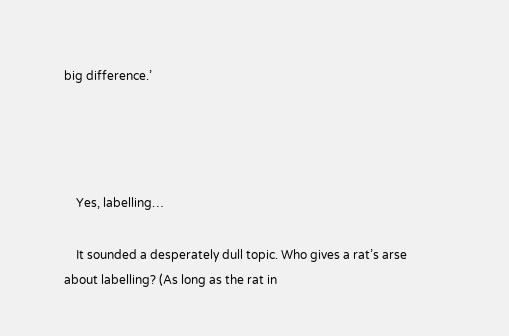big difference.’




    Yes, labelling…

    It sounded a desperately dull topic. Who gives a rat’s arse about labelling? (As long as the rat in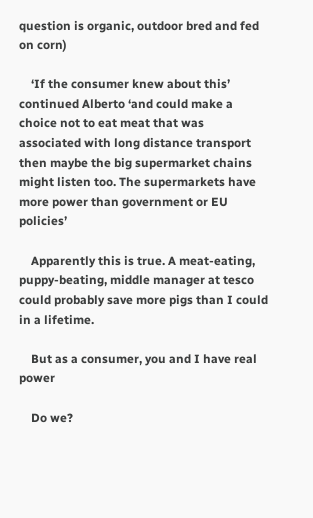question is organic, outdoor bred and fed on corn)

    ‘If the consumer knew about this’ continued Alberto ‘and could make a choice not to eat meat that was associated with long distance transport then maybe the big supermarket chains might listen too. The supermarkets have more power than government or EU policies’

    Apparently this is true. A meat-eating, puppy-beating, middle manager at tesco could probably save more pigs than I could in a lifetime.

    But as a consumer, you and I have real power

    Do we?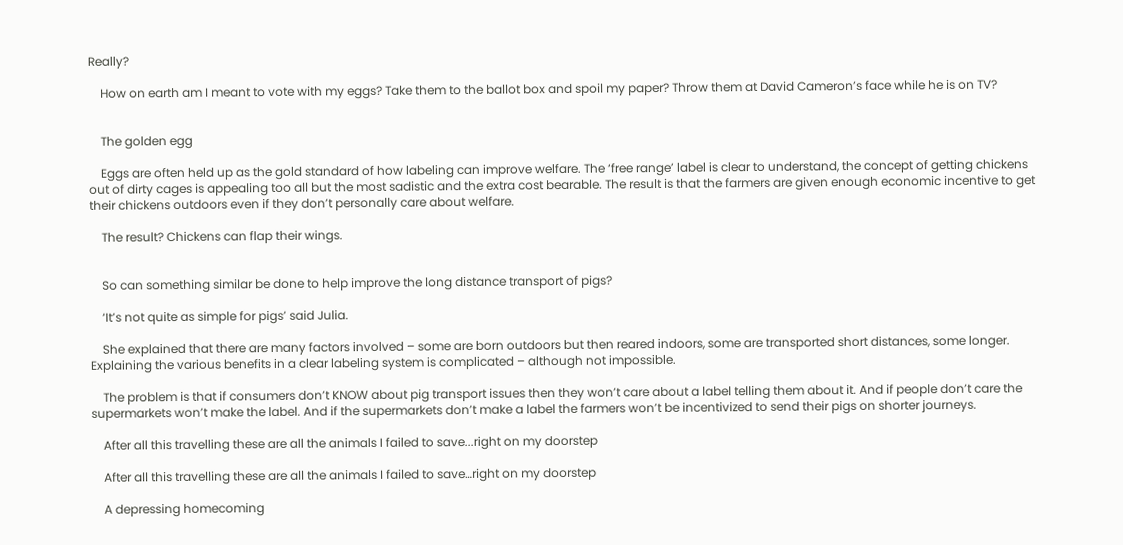Really?

    How on earth am I meant to vote with my eggs? Take them to the ballot box and spoil my paper? Throw them at David Cameron’s face while he is on TV?


    The golden egg

    Eggs are often held up as the gold standard of how labeling can improve welfare. The ‘free range’ label is clear to understand, the concept of getting chickens out of dirty cages is appealing too all but the most sadistic and the extra cost bearable. The result is that the farmers are given enough economic incentive to get their chickens outdoors even if they don’t personally care about welfare.

    The result? Chickens can flap their wings.


    So can something similar be done to help improve the long distance transport of pigs?

    ‘It’s not quite as simple for pigs’ said Julia.

    She explained that there are many factors involved – some are born outdoors but then reared indoors, some are transported short distances, some longer. Explaining the various benefits in a clear labeling system is complicated – although not impossible.

    The problem is that if consumers don’t KNOW about pig transport issues then they won’t care about a label telling them about it. And if people don’t care the supermarkets won’t make the label. And if the supermarkets don’t make a label the farmers won’t be incentivized to send their pigs on shorter journeys.

    After all this travelling these are all the animals I failed to save...right on my doorstep

    After all this travelling these are all the animals I failed to save…right on my doorstep

    A depressing homecoming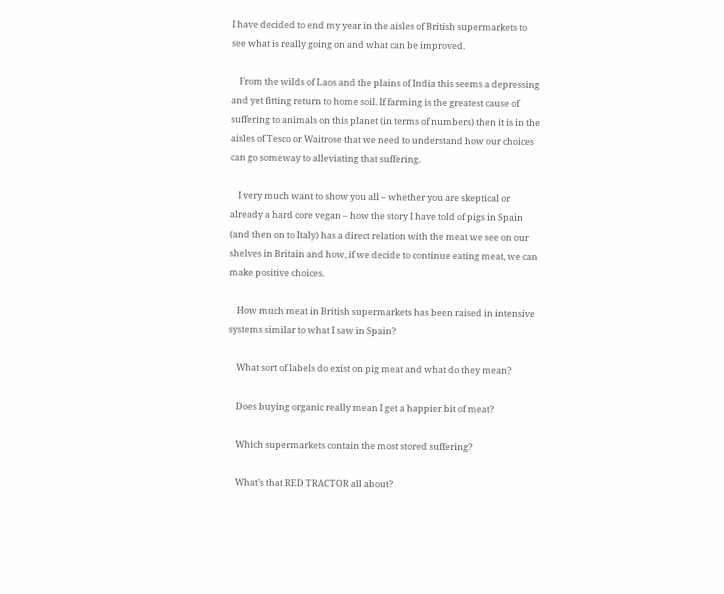I have decided to end my year in the aisles of British supermarkets to see what is really going on and what can be improved.

    From the wilds of Laos and the plains of India this seems a depressing and yet fitting return to home soil. If farming is the greatest cause of suffering to animals on this planet (in terms of numbers) then it is in the aisles of Tesco or Waitrose that we need to understand how our choices can go someway to alleviating that suffering.

    I very much want to show you all – whether you are skeptical or already a hard core vegan – how the story I have told of pigs in Spain (and then on to Italy) has a direct relation with the meat we see on our shelves in Britain and how, if we decide to continue eating meat, we can make positive choices.

    How much meat in British supermarkets has been raised in intensive systems similar to what I saw in Spain?

    What sort of labels do exist on pig meat and what do they mean?

    Does buying organic really mean I get a happier bit of meat?

    Which supermarkets contain the most stored suffering?

    What’s that RED TRACTOR all about?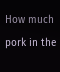How much pork in the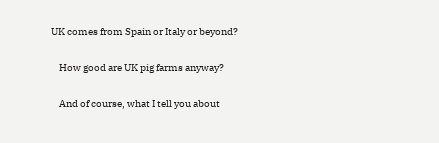UK comes from Spain or Italy or beyond?

    How good are UK pig farms anyway?

    And of course, what I tell you about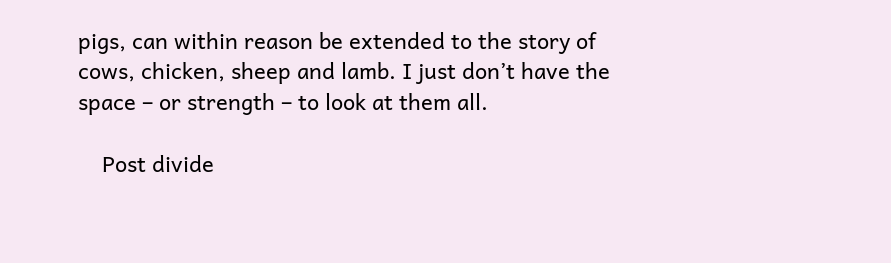pigs, can within reason be extended to the story of cows, chicken, sheep and lamb. I just don’t have the space – or strength – to look at them all.

    Post divide